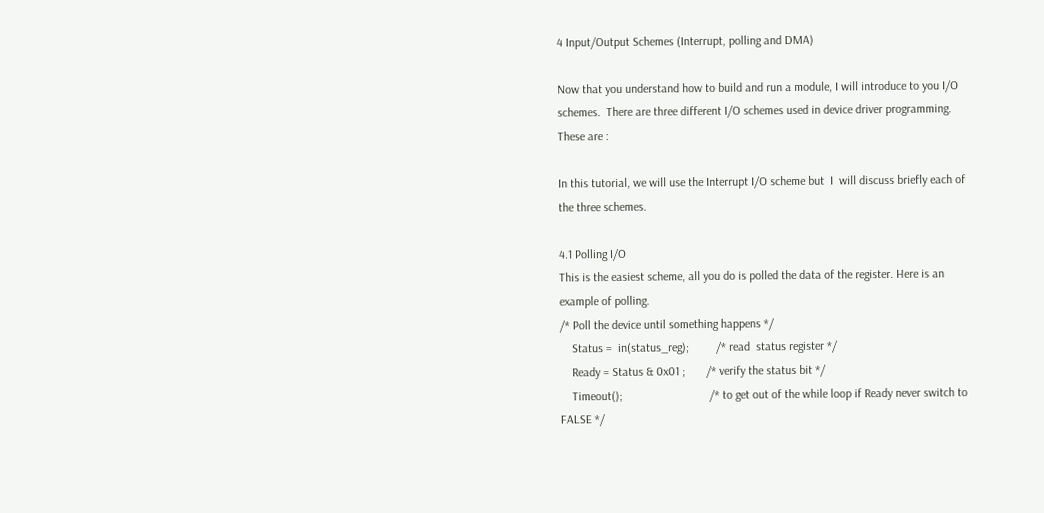4 Input/Output Schemes (Interrupt, polling and DMA)

Now that you understand how to build and run a module, I will introduce to you I/O schemes.  There are three different I/O schemes used in device driver programming. These are :

In this tutorial, we will use the Interrupt I/O scheme but  I  will discuss briefly each of the three schemes.

4.1 Polling I/O
This is the easiest scheme, all you do is polled the data of the register. Here is an example of polling.
/* Poll the device until something happens */
    Status =  in(status_reg);         /* read  status register */
    Ready = Status & 0x01 ;       /* verify the status bit */
    Timeout();                             /* to get out of the while loop if Ready never switch to FALSE */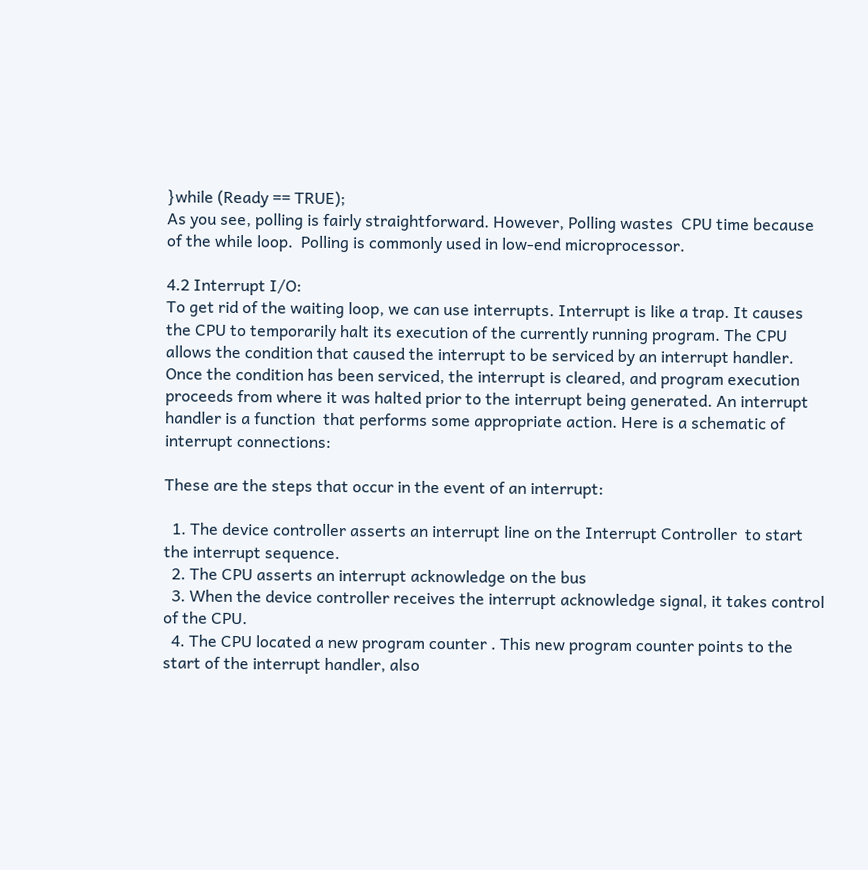}while (Ready == TRUE);
As you see, polling is fairly straightforward. However, Polling wastes  CPU time because of the while loop.  Polling is commonly used in low-end microprocessor.

4.2 Interrupt I/O:
To get rid of the waiting loop, we can use interrupts. Interrupt is like a trap. It causes the CPU to temporarily halt its execution of the currently running program. The CPU allows the condition that caused the interrupt to be serviced by an interrupt handler. Once the condition has been serviced, the interrupt is cleared, and program execution proceeds from where it was halted prior to the interrupt being generated. An interrupt handler is a function  that performs some appropriate action. Here is a schematic of interrupt connections:

These are the steps that occur in the event of an interrupt:

  1. The device controller asserts an interrupt line on the Interrupt Controller  to start the interrupt sequence.
  2. The CPU asserts an interrupt acknowledge on the bus
  3. When the device controller receives the interrupt acknowledge signal, it takes control of the CPU.
  4. The CPU located a new program counter . This new program counter points to the start of the interrupt handler, also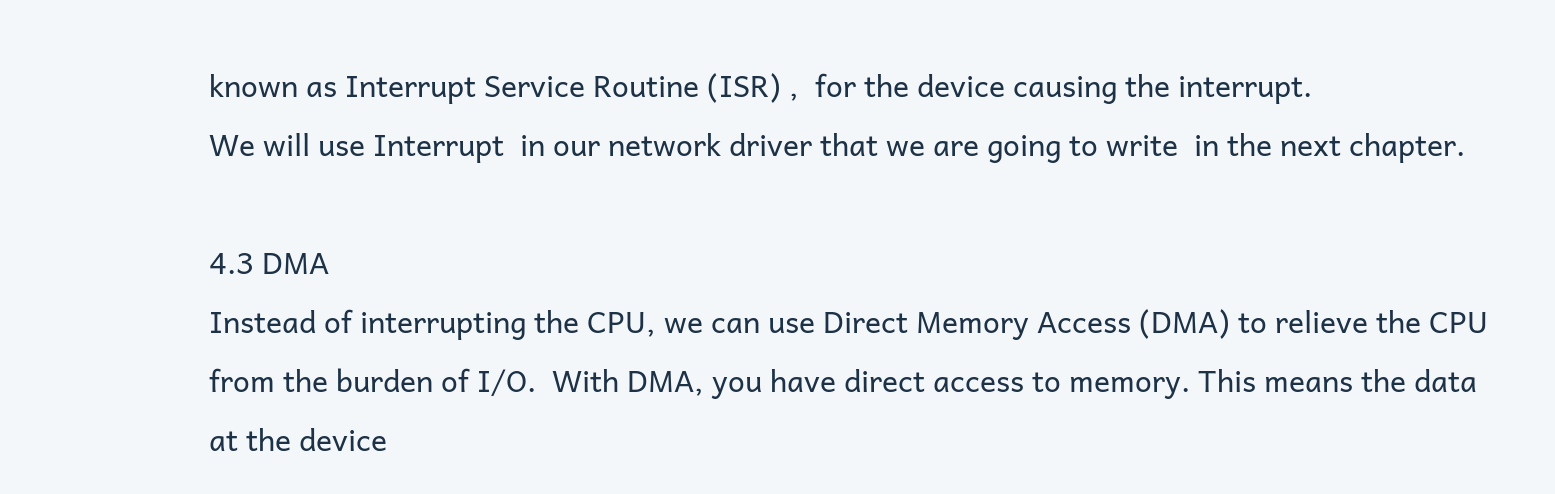known as Interrupt Service Routine (ISR) ,  for the device causing the interrupt.
We will use Interrupt  in our network driver that we are going to write  in the next chapter.

4.3 DMA
Instead of interrupting the CPU, we can use Direct Memory Access (DMA) to relieve the CPU from the burden of I/O.  With DMA, you have direct access to memory. This means the data at the device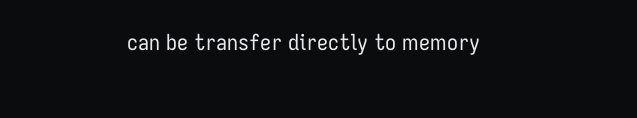can be transfer directly to memory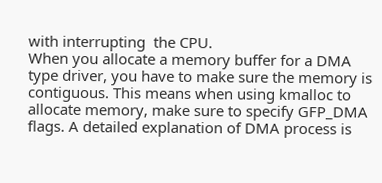with interrupting  the CPU.
When you allocate a memory buffer for a DMA type driver, you have to make sure the memory is contiguous. This means when using kmalloc to allocate memory, make sure to specify GFP_DMA flags. A detailed explanation of DMA process is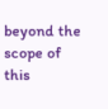beyond the scope of this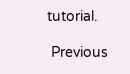tutorial.

 Previous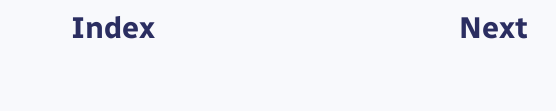Index                                      Next